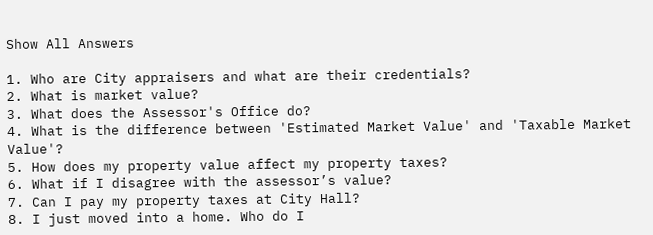Show All Answers

1. Who are City appraisers and what are their credentials?
2. What is market value?
3. What does the Assessor's Office do?
4. What is the difference between 'Estimated Market Value' and 'Taxable Market Value'?
5. How does my property value affect my property taxes?
6. What if I disagree with the assessor’s value?
7. Can I pay my property taxes at City Hall?
8. I just moved into a home. Who do I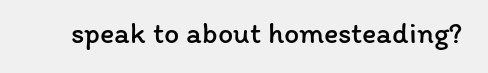speak to about homesteading?